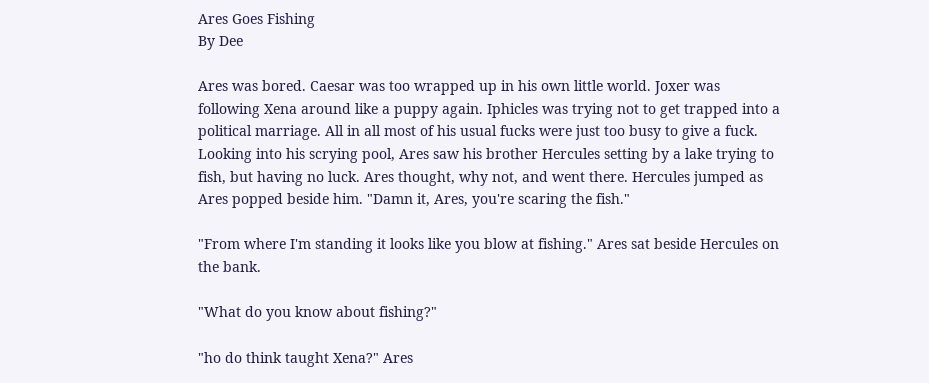Ares Goes Fishing
By Dee

Ares was bored. Caesar was too wrapped up in his own little world. Joxer was following Xena around like a puppy again. Iphicles was trying not to get trapped into a political marriage. All in all most of his usual fucks were just too busy to give a fuck.  Looking into his scrying pool, Ares saw his brother Hercules setting by a lake trying to fish, but having no luck. Ares thought, why not, and went there. Hercules jumped as Ares popped beside him. "Damn it, Ares, you're scaring the fish."

"From where I'm standing it looks like you blow at fishing." Ares sat beside Hercules on the bank.

"What do you know about fishing?"

"ho do think taught Xena?" Ares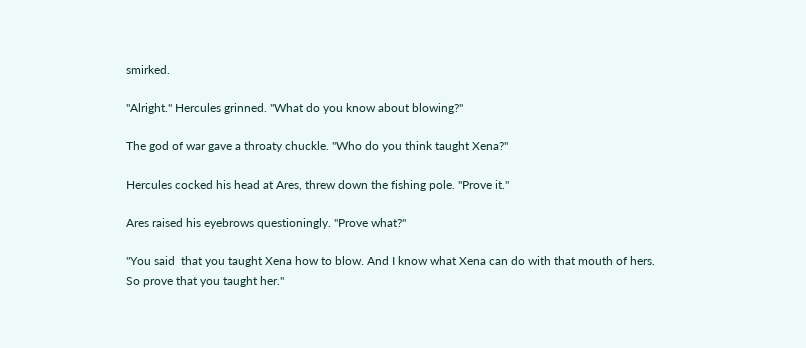smirked.

"Alright." Hercules grinned. "What do you know about blowing?"

The god of war gave a throaty chuckle. "Who do you think taught Xena?"

Hercules cocked his head at Ares, threw down the fishing pole. "Prove it."

Ares raised his eyebrows questioningly. "Prove what?"

"You said  that you taught Xena how to blow. And I know what Xena can do with that mouth of hers. So prove that you taught her."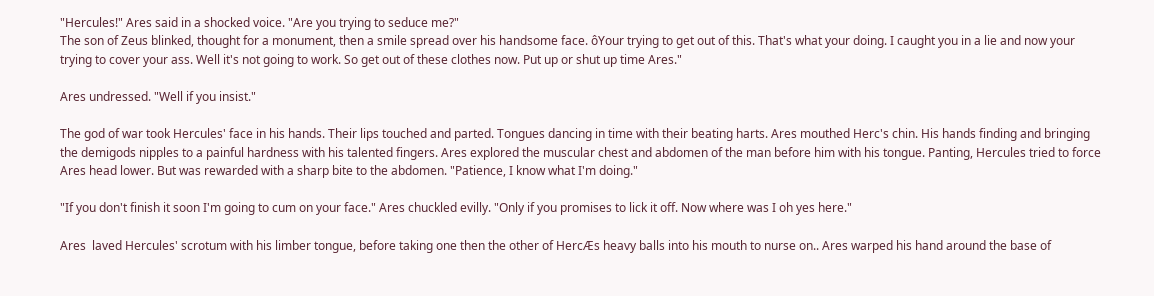"Hercules!" Ares said in a shocked voice. "Are you trying to seduce me?"
The son of Zeus blinked, thought for a monument, then a smile spread over his handsome face. ôYour trying to get out of this. That's what your doing. I caught you in a lie and now your trying to cover your ass. Well it's not going to work. So get out of these clothes now. Put up or shut up time Ares."

Ares undressed. "Well if you insist."

The god of war took Hercules' face in his hands. Their lips touched and parted. Tongues dancing in time with their beating harts. Ares mouthed Herc's chin. His hands finding and bringing the demigods nipples to a painful hardness with his talented fingers. Ares explored the muscular chest and abdomen of the man before him with his tongue. Panting, Hercules tried to force Ares head lower. But was rewarded with a sharp bite to the abdomen. "Patience, I know what I'm doing."

"If you don't finish it soon I'm going to cum on your face." Ares chuckled evilly. "Only if you promises to lick it off. Now where was I oh yes here."

Ares  laved Hercules' scrotum with his limber tongue, before taking one then the other of HercÆs heavy balls into his mouth to nurse on.. Ares warped his hand around the base of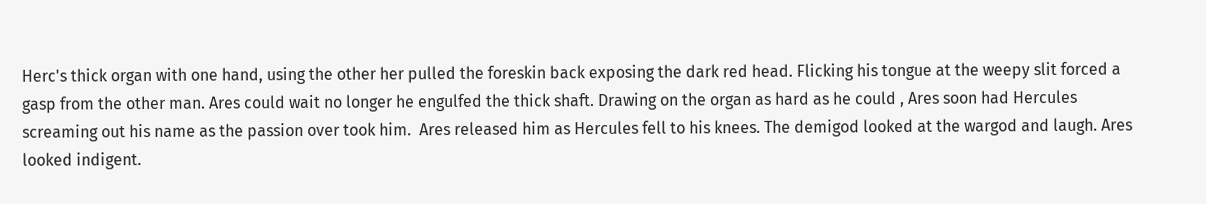Herc's thick organ with one hand, using the other her pulled the foreskin back exposing the dark red head. Flicking his tongue at the weepy slit forced a gasp from the other man. Ares could wait no longer he engulfed the thick shaft. Drawing on the organ as hard as he could , Ares soon had Hercules screaming out his name as the passion over took him.  Ares released him as Hercules fell to his knees. The demigod looked at the wargod and laugh. Ares looked indigent.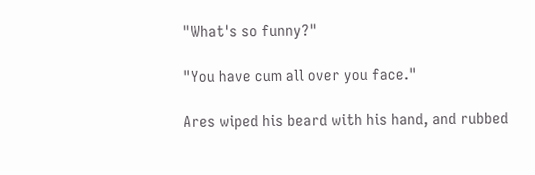"What's so funny?"

"You have cum all over you face."

Ares wiped his beard with his hand, and rubbed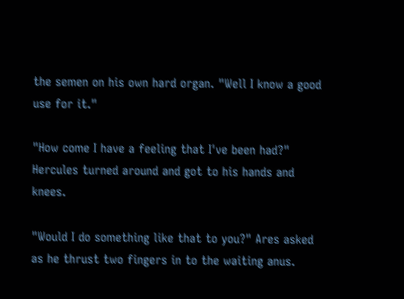the semen on his own hard organ. "Well I know a good use for it."

"How come I have a feeling that I've been had?" Hercules turned around and got to his hands and knees.

"Would I do something like that to you?" Ares asked as he thrust two fingers in to the waiting anus.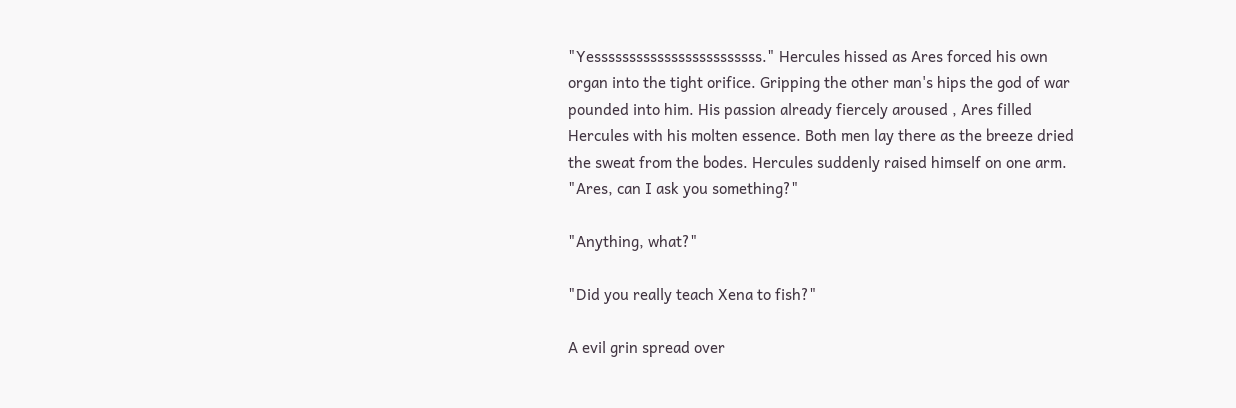"Yessssssssssssssssssssssss." Hercules hissed as Ares forced his own organ into the tight orifice. Gripping the other man's hips the god of war pounded into him. His passion already fiercely aroused , Ares filled Hercules with his molten essence. Both men lay there as the breeze dried the sweat from the bodes. Hercules suddenly raised himself on one arm. "Ares, can I ask you something?"

"Anything, what?"

"Did you really teach Xena to fish?"

A evil grin spread over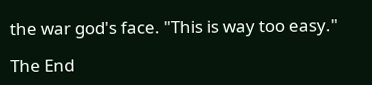the war god's face. "This is way too easy."

The End